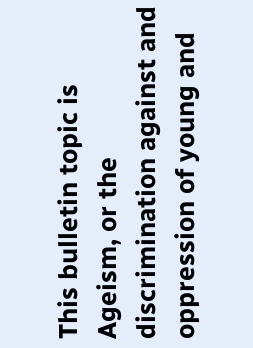This bulletin topic is Ageism, or the discrimination against and oppression of young and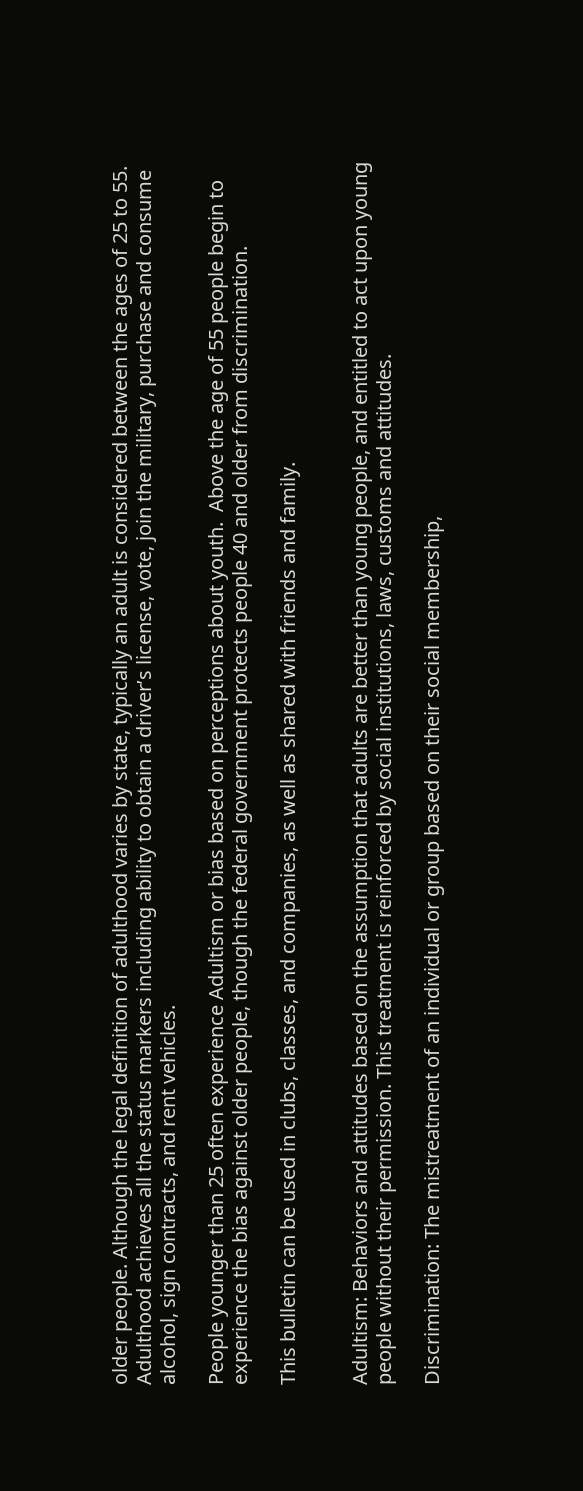older people. Although the legal definition of adulthood varies by state, typically an adult is considered between the ages of 25 to 55.  Adulthood achieves all the status markers including ability to obtain a driver’s license, vote, join the military, purchase and consume alcohol, sign contracts, and rent vehicles.

People younger than 25 often experience Adultism or bias based on perceptions about youth.  Above the age of 55 people begin to experience the bias against older people, though the federal government protects people 40 and older from discrimination.

This bulletin can be used in clubs, classes, and companies, as well as shared with friends and family.


Adultism: Behaviors and attitudes based on the assumption that adults are better than young people, and entitled to act upon young people without their permission. This treatment is reinforced by social institutions, laws, customs and attitudes.

Discrimination: The mistreatment of an individual or group based on their social membership,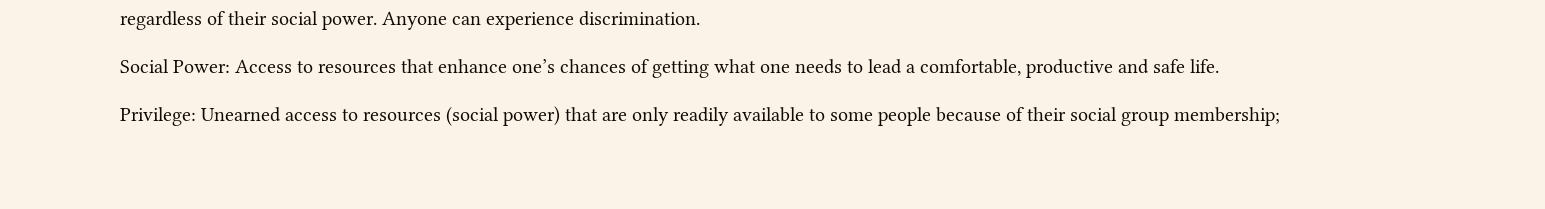regardless of their social power. Anyone can experience discrimination.

Social Power: Access to resources that enhance one’s chances of getting what one needs to lead a comfortable, productive and safe life.

Privilege: Unearned access to resources (social power) that are only readily available to some people because of their social group membership;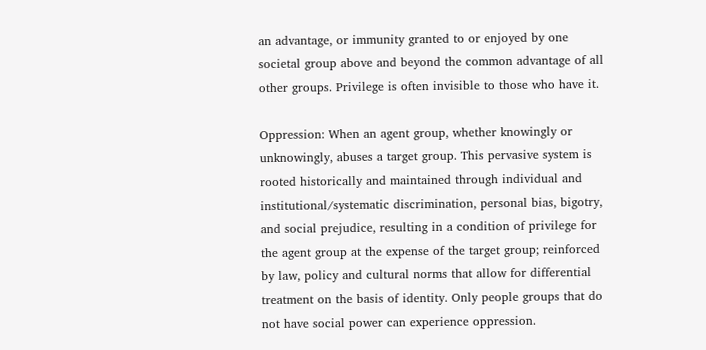an advantage, or immunity granted to or enjoyed by one societal group above and beyond the common advantage of all other groups. Privilege is often invisible to those who have it.

Oppression: When an agent group, whether knowingly or unknowingly, abuses a target group. This pervasive system is rooted historically and maintained through individual and institutional/systematic discrimination, personal bias, bigotry, and social prejudice, resulting in a condition of privilege for the agent group at the expense of the target group; reinforced by law, policy and cultural norms that allow for differential treatment on the basis of identity. Only people groups that do not have social power can experience oppression.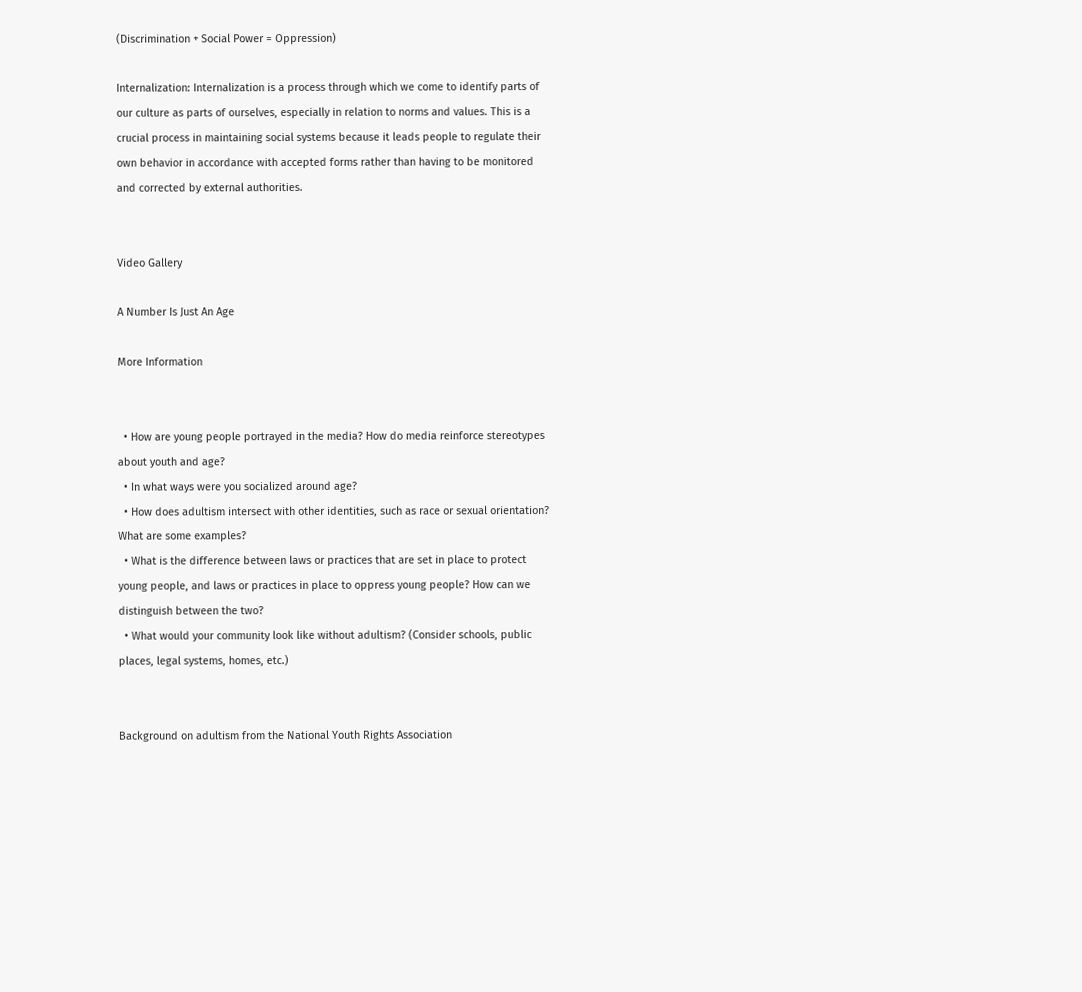(Discrimination + Social Power = Oppression)

Internalization: Internalization is a process through which we come to identify parts of our culture as parts of ourselves, especially in relation to norms and values. This is a crucial process in maintaining social systems because it leads people to regulate their own behavior in accordance with accepted forms rather than having to be monitored and corrected by external authorities.


Video Gallery

A Number Is Just An Age

More Information


  • How are young people portrayed in the media? How do media reinforce stereotypes about youth and age?
  • In what ways were you socialized around age?
  • How does adultism intersect with other identities, such as race or sexual orientation? What are some examples?
  • What is the difference between laws or practices that are set in place to protect young people, and laws or practices in place to oppress young people? How can we distinguish between the two?
  • What would your community look like without adultism? (Consider schools, public places, legal systems, homes, etc.)


Background on adultism from the National Youth Rights Association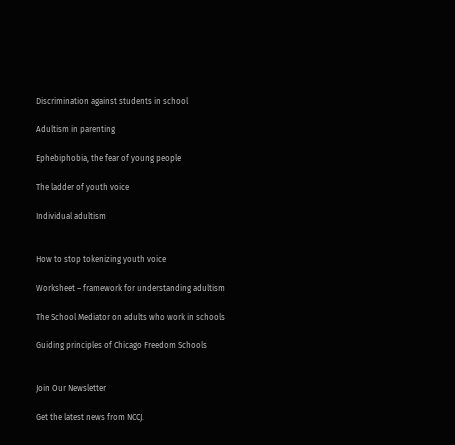Discrimination against students in school

Adultism in parenting

Ephebiphobia, the fear of young people

The ladder of youth voice

Individual adultism


How to stop tokenizing youth voice

Worksheet – framework for understanding adultism

The School Mediator on adults who work in schools

Guiding principles of Chicago Freedom Schools


Join Our Newsletter

Get the latest news from NCCJ.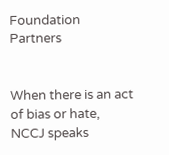Foundation Partners


When there is an act of bias or hate, NCCJ speaks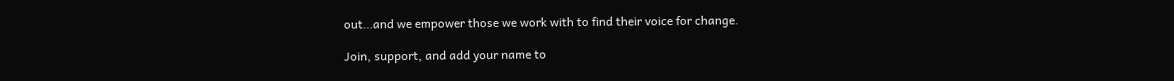out…and we empower those we work with to find their voice for change.

Join, support, and add your name to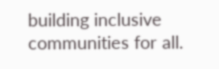building inclusive communities for all.